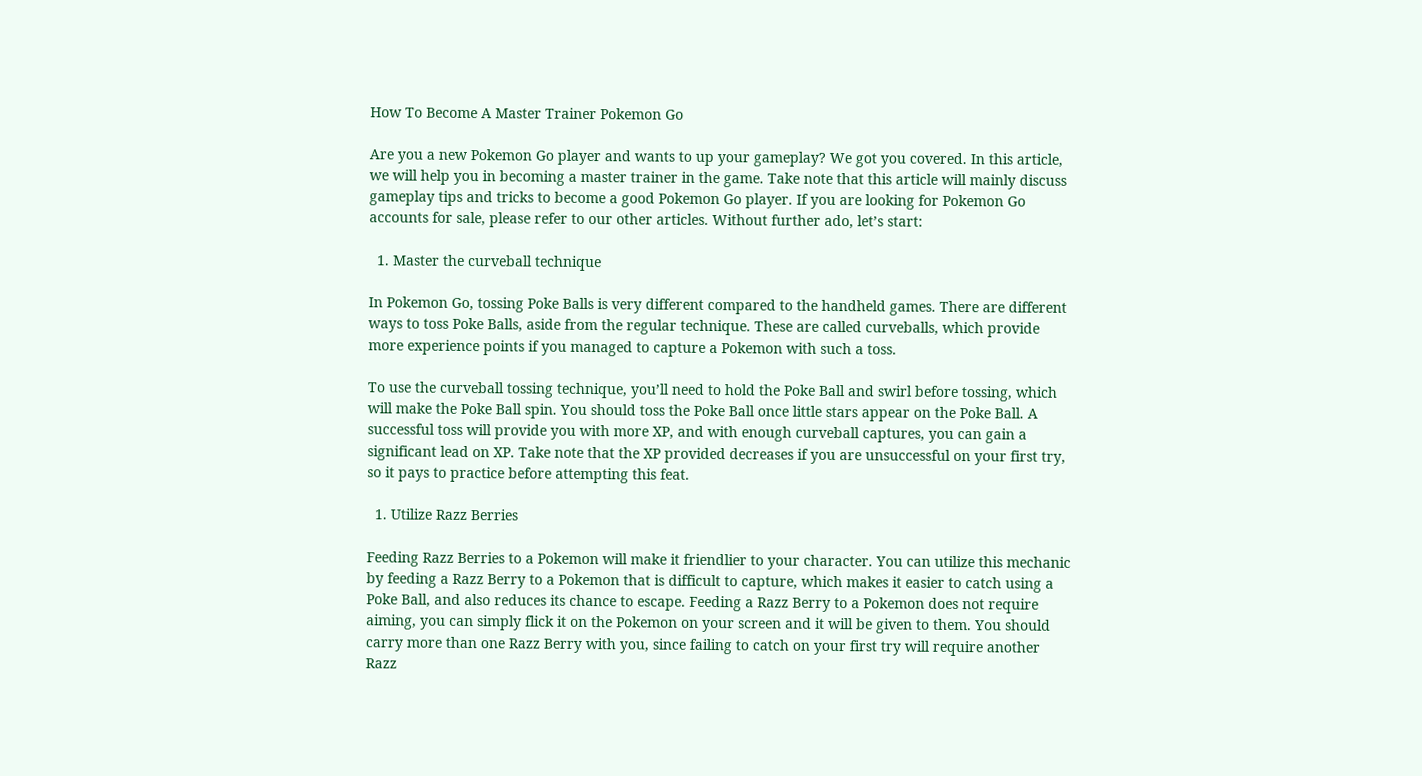How To Become A Master Trainer Pokemon Go

Are you a new Pokemon Go player and wants to up your gameplay? We got you covered. In this article, we will help you in becoming a master trainer in the game. Take note that this article will mainly discuss gameplay tips and tricks to become a good Pokemon Go player. If you are looking for Pokemon Go accounts for sale, please refer to our other articles. Without further ado, let’s start:

  1. Master the curveball technique

In Pokemon Go, tossing Poke Balls is very different compared to the handheld games. There are different ways to toss Poke Balls, aside from the regular technique. These are called curveballs, which provide more experience points if you managed to capture a Pokemon with such a toss.

To use the curveball tossing technique, you’ll need to hold the Poke Ball and swirl before tossing, which will make the Poke Ball spin. You should toss the Poke Ball once little stars appear on the Poke Ball. A successful toss will provide you with more XP, and with enough curveball captures, you can gain a significant lead on XP. Take note that the XP provided decreases if you are unsuccessful on your first try, so it pays to practice before attempting this feat.

  1. Utilize Razz Berries

Feeding Razz Berries to a Pokemon will make it friendlier to your character. You can utilize this mechanic by feeding a Razz Berry to a Pokemon that is difficult to capture, which makes it easier to catch using a Poke Ball, and also reduces its chance to escape. Feeding a Razz Berry to a Pokemon does not require aiming, you can simply flick it on the Pokemon on your screen and it will be given to them. You should carry more than one Razz Berry with you, since failing to catch on your first try will require another Razz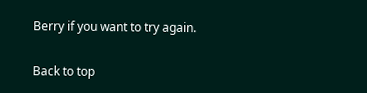Berry if you want to try again.


Back to top